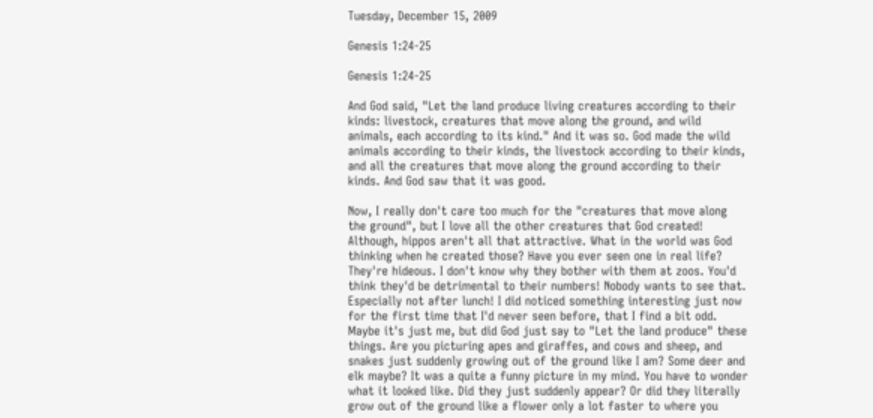Tuesday, December 15, 2009

Genesis 1:24-25

Genesis 1:24-25

And God said, "Let the land produce living creatures according to their kinds: livestock, creatures that move along the ground, and wild animals, each according to its kind." And it was so. God made the wild animals according to their kinds, the livestock according to their kinds, and all the creatures that move along the ground according to their kinds. And God saw that it was good.

Now, I really don't care too much for the "creatures that move along the ground", but I love all the other creatures that God created! Although, hippos aren't all that attractive. What in the world was God thinking when he created those? Have you ever seen one in real life? They're hideous. I don't know why they bother with them at zoos. You'd think they'd be detrimental to their numbers! Nobody wants to see that. Especially not after lunch! I did noticed something interesting just now for the first time that I'd never seen before, that I find a bit odd. Maybe it's just me, but did God just say to "Let the land produce" these things. Are you picturing apes and giraffes, and cows and sheep, and snakes just suddenly growing out of the ground like I am? Some deer and elk maybe? It was a quite a funny picture in my mind. You have to wonder what it looked like. Did they just suddenly appear? Or did they literally grow out of the ground like a flower only a lot faster to where you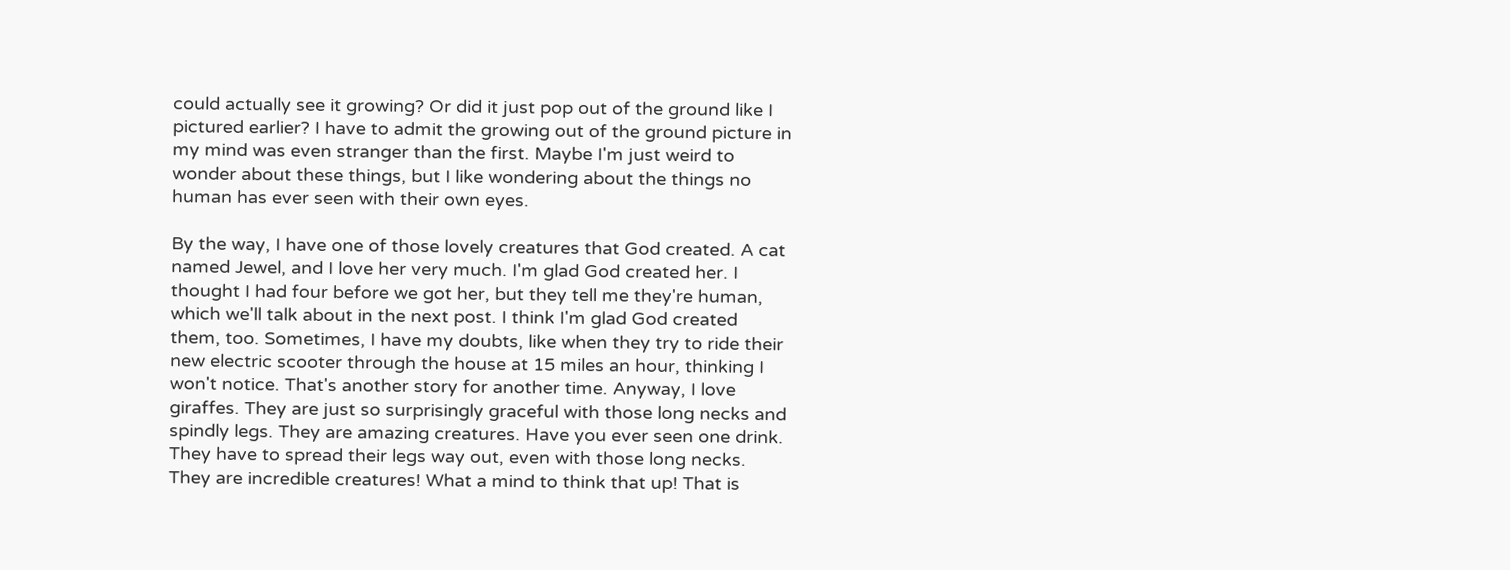could actually see it growing? Or did it just pop out of the ground like I pictured earlier? I have to admit the growing out of the ground picture in my mind was even stranger than the first. Maybe I'm just weird to wonder about these things, but I like wondering about the things no human has ever seen with their own eyes.

By the way, I have one of those lovely creatures that God created. A cat named Jewel, and I love her very much. I'm glad God created her. I thought I had four before we got her, but they tell me they're human, which we'll talk about in the next post. I think I'm glad God created them, too. Sometimes, I have my doubts, like when they try to ride their new electric scooter through the house at 15 miles an hour, thinking I won't notice. That's another story for another time. Anyway, I love giraffes. They are just so surprisingly graceful with those long necks and spindly legs. They are amazing creatures. Have you ever seen one drink. They have to spread their legs way out, even with those long necks. They are incredible creatures! What a mind to think that up! That is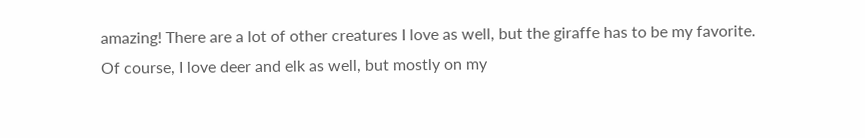amazing! There are a lot of other creatures I love as well, but the giraffe has to be my favorite. Of course, I love deer and elk as well, but mostly on my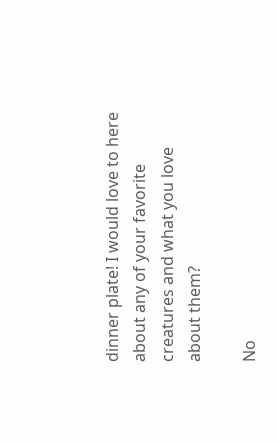dinner plate! I would love to here about any of your favorite creatures and what you love about them?

No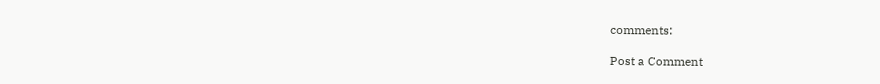comments:

Post a Comment